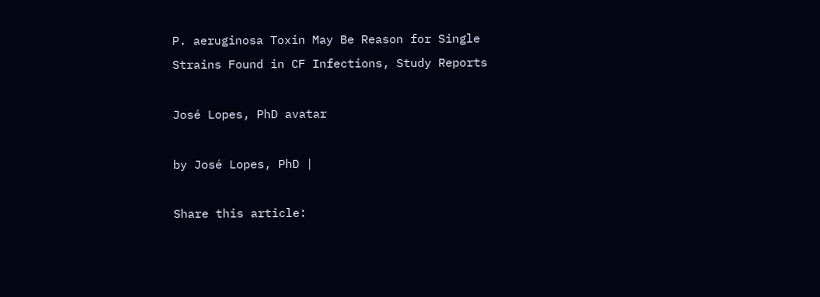P. aeruginosa Toxin May Be Reason for Single Strains Found in CF Infections, Study Reports

José Lopes, PhD avatar

by José Lopes, PhD |

Share this article: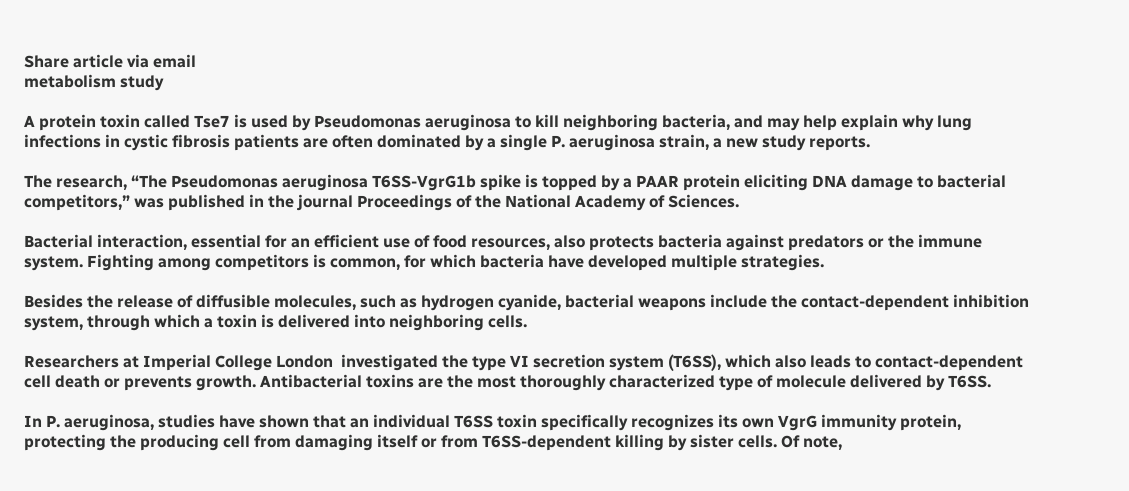Share article via email
metabolism study

A protein toxin called Tse7 is used by Pseudomonas aeruginosa to kill neighboring bacteria, and may help explain why lung infections in cystic fibrosis patients are often dominated by a single P. aeruginosa strain, a new study reports.

The research, “The Pseudomonas aeruginosa T6SS-VgrG1b spike is topped by a PAAR protein eliciting DNA damage to bacterial competitors,” was published in the journal Proceedings of the National Academy of Sciences.

Bacterial interaction, essential for an efficient use of food resources, also protects bacteria against predators or the immune system. Fighting among competitors is common, for which bacteria have developed multiple strategies.

Besides the release of diffusible molecules, such as hydrogen cyanide, bacterial weapons include the contact-dependent inhibition system, through which a toxin is delivered into neighboring cells.

Researchers at Imperial College London  investigated the type VI secretion system (T6SS), which also leads to contact-dependent cell death or prevents growth. Antibacterial toxins are the most thoroughly characterized type of molecule delivered by T6SS.

In P. aeruginosa, studies have shown that an individual T6SS toxin specifically recognizes its own VgrG immunity protein, protecting the producing cell from damaging itself or from T6SS-dependent killing by sister cells. Of note,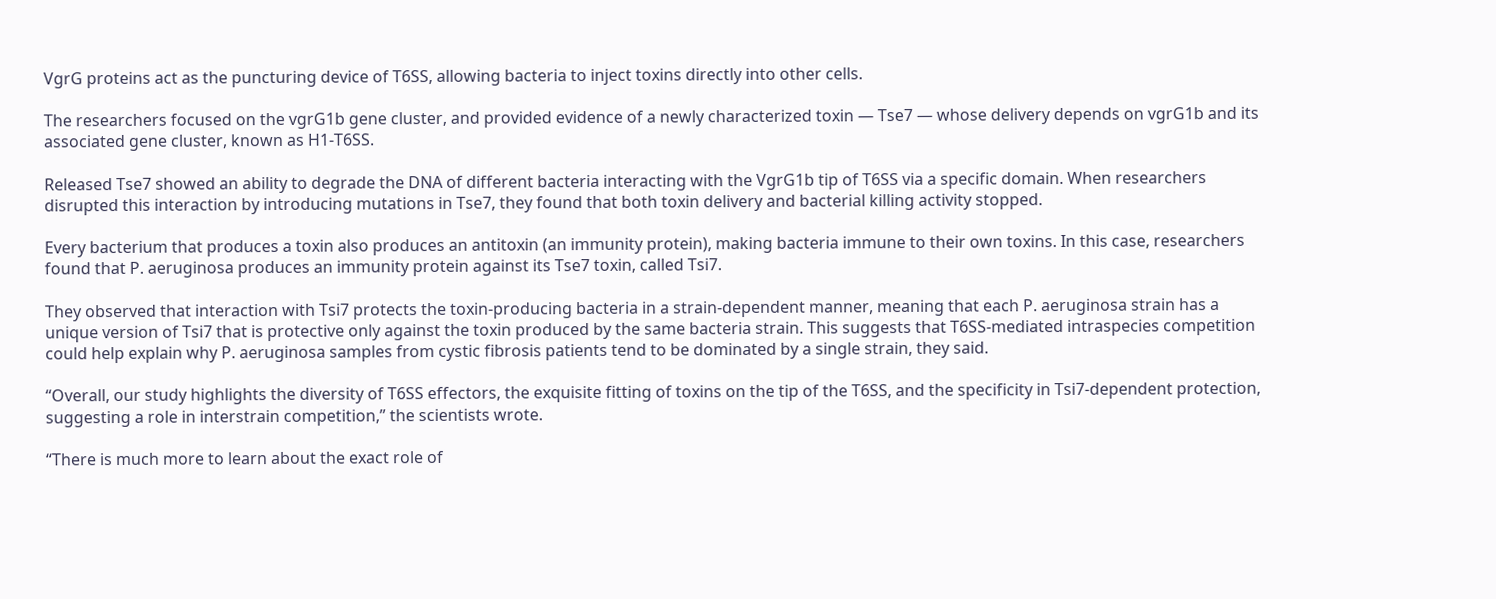VgrG proteins act as the puncturing device of T6SS, allowing bacteria to inject toxins directly into other cells.

The researchers focused on the vgrG1b gene cluster, and provided evidence of a newly characterized toxin — Tse7 — whose delivery depends on vgrG1b and its associated gene cluster, known as H1-T6SS.

Released Tse7 showed an ability to degrade the DNA of different bacteria interacting with the VgrG1b tip of T6SS via a specific domain. When researchers disrupted this interaction by introducing mutations in Tse7, they found that both toxin delivery and bacterial killing activity stopped.

Every bacterium that produces a toxin also produces an antitoxin (an immunity protein), making bacteria immune to their own toxins. In this case, researchers found that P. aeruginosa produces an immunity protein against its Tse7 toxin, called Tsi7.

They observed that interaction with Tsi7 protects the toxin-producing bacteria in a strain-dependent manner, meaning that each P. aeruginosa strain has a unique version of Tsi7 that is protective only against the toxin produced by the same bacteria strain. This suggests that T6SS-mediated intraspecies competition could help explain why P. aeruginosa samples from cystic fibrosis patients tend to be dominated by a single strain, they said.

“Overall, our study highlights the diversity of T6SS effectors, the exquisite fitting of toxins on the tip of the T6SS, and the specificity in Tsi7-dependent protection, suggesting a role in interstrain competition,” the scientists wrote.

“There is much more to learn about the exact role of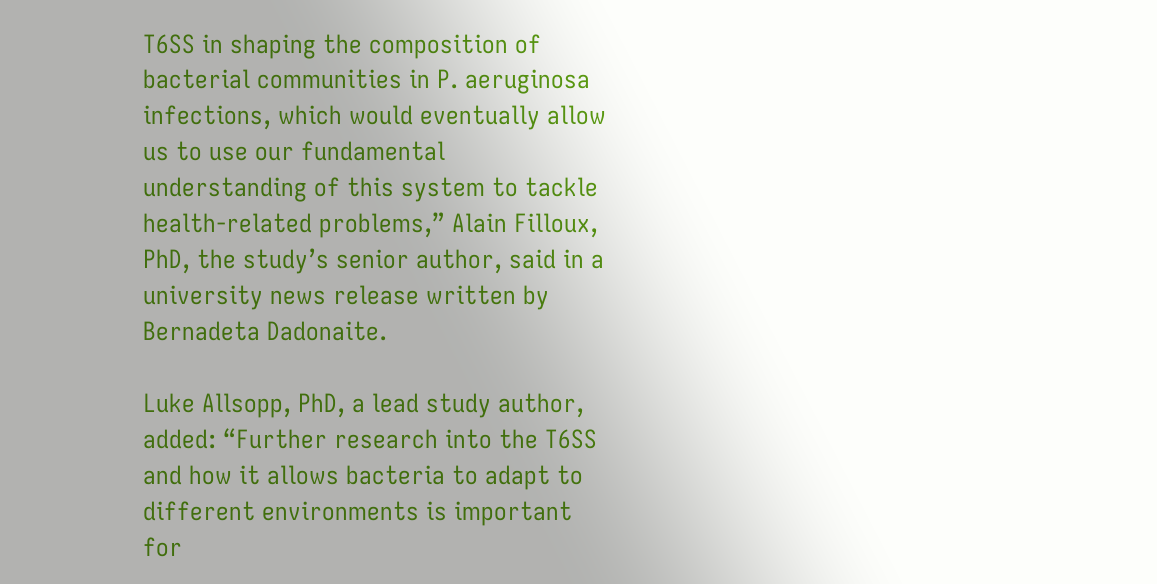T6SS in shaping the composition of bacterial communities in P. aeruginosa infections, which would eventually allow us to use our fundamental understanding of this system to tackle health-related problems,” Alain Filloux, PhD, the study’s senior author, said in a university news release written by Bernadeta Dadonaite.

Luke Allsopp, PhD, a lead study author, added: “Further research into the T6SS and how it allows bacteria to adapt to different environments is important for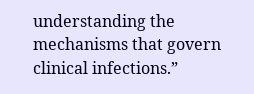understanding the mechanisms that govern clinical infections.”